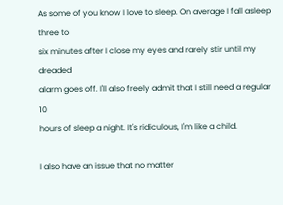As some of you know I love to sleep. On average I fall asleep three to
six minutes after I close my eyes and rarely stir until my dreaded
alarm goes off. I'll also freely admit that I still need a regular 10
hours of sleep a night. It's ridiculous, I'm like a child.

I also have an issue that no matter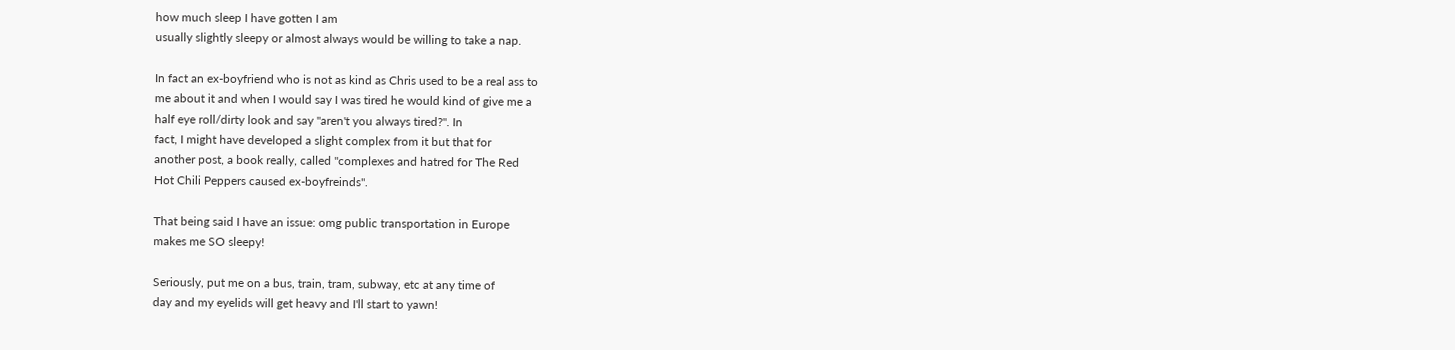how much sleep I have gotten I am
usually slightly sleepy or almost always would be willing to take a nap.

In fact an ex-boyfriend who is not as kind as Chris used to be a real ass to
me about it and when I would say I was tired he would kind of give me a
half eye roll/dirty look and say "aren't you always tired?". In
fact, I might have developed a slight complex from it but that for
another post, a book really, called "complexes and hatred for The Red
Hot Chili Peppers caused ex-boyfreinds".

That being said I have an issue: omg public transportation in Europe
makes me SO sleepy!

Seriously, put me on a bus, train, tram, subway, etc at any time of
day and my eyelids will get heavy and I'll start to yawn!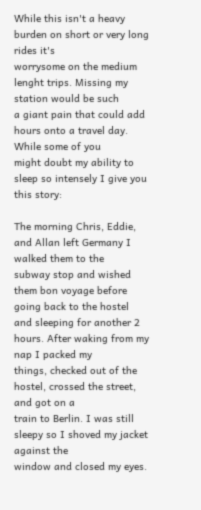While this isn't a heavy burden on short or very long rides it's
worrysome on the medium lenght trips. Missing my station would be such
a giant pain that could add hours onto a travel day. While some of you
might doubt my ability to sleep so intensely I give you this story:

The morning Chris, Eddie, and Allan left Germany I walked them to the
subway stop and wished them bon voyage before going back to the hostel
and sleeping for another 2 hours. After waking from my nap I packed my
things, checked out of the hostel, crossed the street, and got on a
train to Berlin. I was still sleepy so I shoved my jacket against the
window and closed my eyes.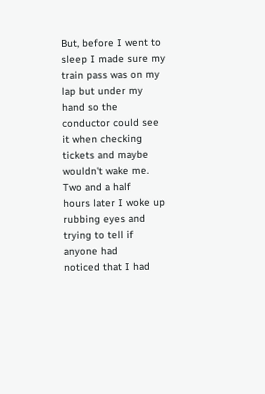But, before I went to sleep I made sure my
train pass was on my lap but under my hand so the conductor could see
it when checking tickets and maybe wouldn't wake me. Two and a half
hours later I woke up rubbing eyes and trying to tell if anyone had
noticed that I had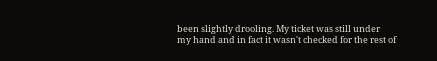been slightly drooling. My ticket was still under
my hand and in fact it wasn't checked for the rest of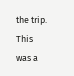the trip. This
was a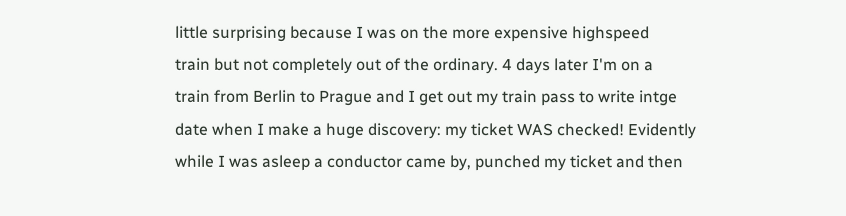little surprising because I was on the more expensive highspeed
train but not completely out of the ordinary. 4 days later I'm on a
train from Berlin to Prague and I get out my train pass to write intge
date when I make a huge discovery: my ticket WAS checked! Evidently
while I was asleep a conductor came by, punched my ticket and then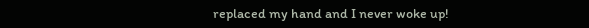replaced my hand and I never woke up!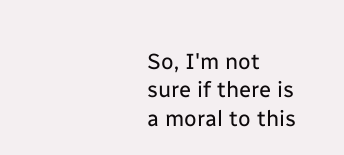So, I'm not sure if there is a moral to this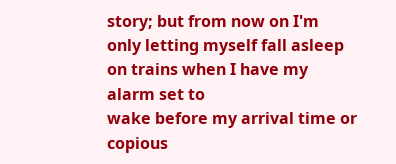story; but from now on I'm
only letting myself fall asleep on trains when I have my alarm set to
wake before my arrival time or copious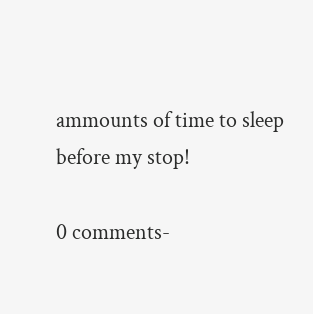ammounts of time to sleep
before my stop!

0 comments-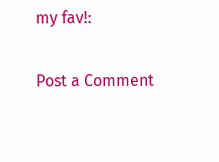my fav!:

Post a Comment